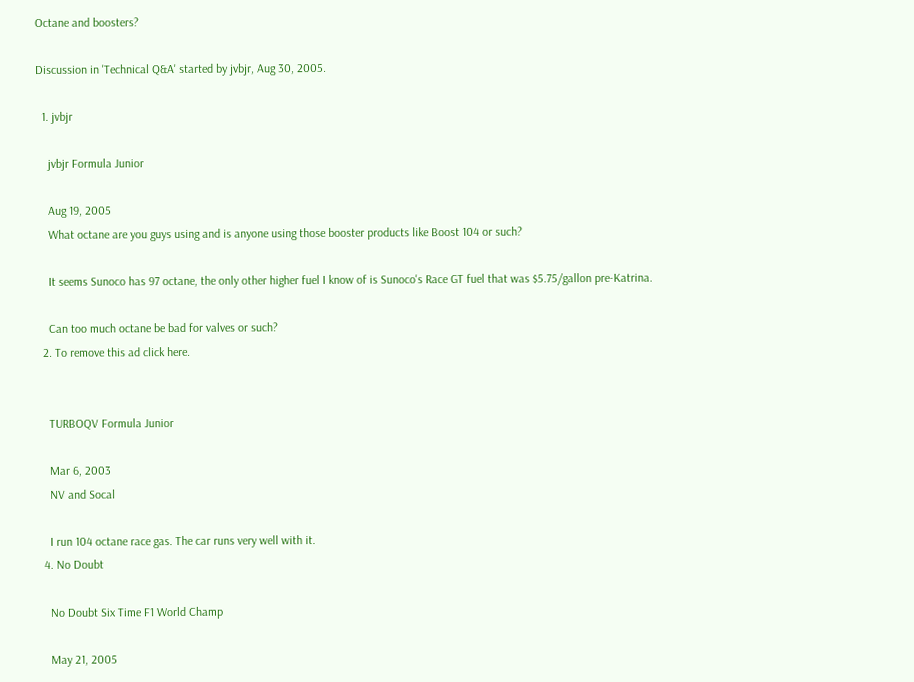Octane and boosters?

Discussion in 'Technical Q&A' started by jvbjr, Aug 30, 2005.

  1. jvbjr

    jvbjr Formula Junior

    Aug 19, 2005
    What octane are you guys using and is anyone using those booster products like Boost 104 or such?

    It seems Sunoco has 97 octane, the only other higher fuel I know of is Sunoco's Race GT fuel that was $5.75/gallon pre-Katrina.

    Can too much octane be bad for valves or such?
  2. To remove this ad click here.


    TURBOQV Formula Junior

    Mar 6, 2003
    NV and Socal

    I run 104 octane race gas. The car runs very well with it.
  4. No Doubt

    No Doubt Six Time F1 World Champ

    May 21, 2005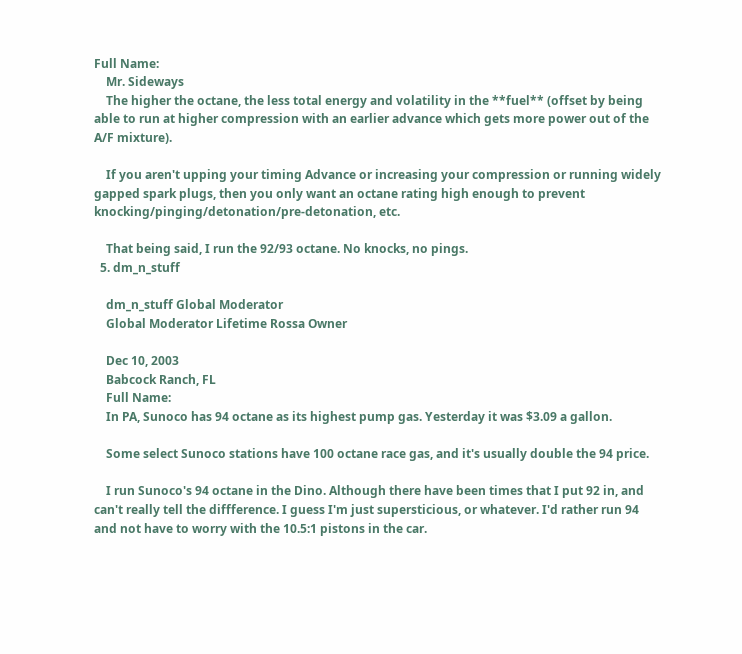Full Name:
    Mr. Sideways
    The higher the octane, the less total energy and volatility in the **fuel** (offset by being able to run at higher compression with an earlier advance which gets more power out of the A/F mixture).

    If you aren't upping your timing Advance or increasing your compression or running widely gapped spark plugs, then you only want an octane rating high enough to prevent knocking/pinging/detonation/pre-detonation, etc.

    That being said, I run the 92/93 octane. No knocks, no pings.
  5. dm_n_stuff

    dm_n_stuff Global Moderator
    Global Moderator Lifetime Rossa Owner

    Dec 10, 2003
    Babcock Ranch, FL
    Full Name:
    In PA, Sunoco has 94 octane as its highest pump gas. Yesterday it was $3.09 a gallon.

    Some select Sunoco stations have 100 octane race gas, and it's usually double the 94 price.

    I run Sunoco's 94 octane in the Dino. Although there have been times that I put 92 in, and can't really tell the diffference. I guess I'm just supersticious, or whatever. I'd rather run 94 and not have to worry with the 10.5:1 pistons in the car.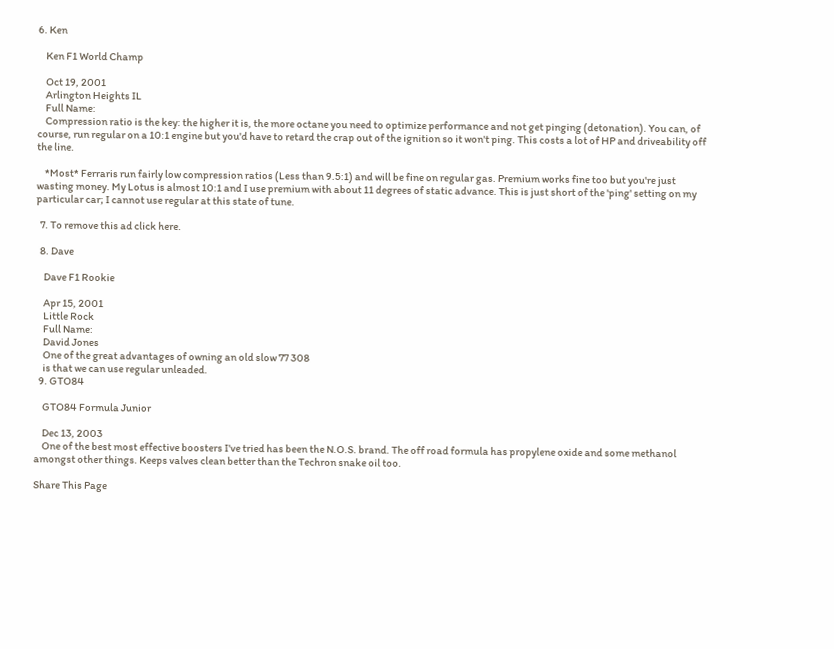6. Ken

    Ken F1 World Champ

    Oct 19, 2001
    Arlington Heights IL
    Full Name:
    Compression ratio is the key: the higher it is, the more octane you need to optimize performance and not get pinging (detonation). You can, of course, run regular on a 10:1 engine but you'd have to retard the crap out of the ignition so it won't ping. This costs a lot of HP and driveability off the line.

    *Most* Ferraris run fairly low compression ratios (Less than 9.5:1) and will be fine on regular gas. Premium works fine too but you're just wasting money. My Lotus is almost 10:1 and I use premium with about 11 degrees of static advance. This is just short of the 'ping' setting on my particular car; I cannot use regular at this state of tune.

  7. To remove this ad click here.

  8. Dave

    Dave F1 Rookie

    Apr 15, 2001
    Little Rock
    Full Name:
    David Jones
    One of the great advantages of owning an old slow 77 308
    is that we can use regular unleaded.
  9. GTO84

    GTO84 Formula Junior

    Dec 13, 2003
    One of the best most effective boosters I've tried has been the N.O.S. brand. The off road formula has propylene oxide and some methanol amongst other things. Keeps valves clean better than the Techron snake oil too.

Share This Page